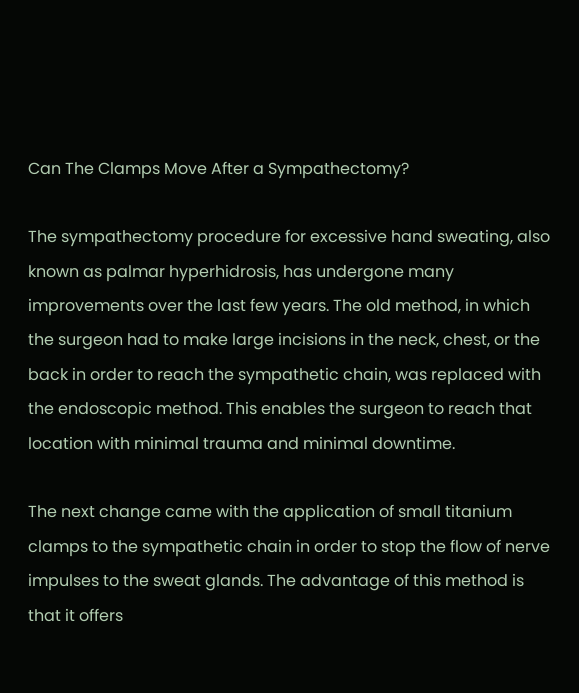Can The Clamps Move After a Sympathectomy?

The sympathectomy procedure for excessive hand sweating, also known as palmar hyperhidrosis, has undergone many improvements over the last few years. The old method, in which the surgeon had to make large incisions in the neck, chest, or the back in order to reach the sympathetic chain, was replaced with the endoscopic method. This enables the surgeon to reach that location with minimal trauma and minimal downtime.

The next change came with the application of small titanium clamps to the sympathetic chain in order to stop the flow of nerve impulses to the sweat glands. The advantage of this method is that it offers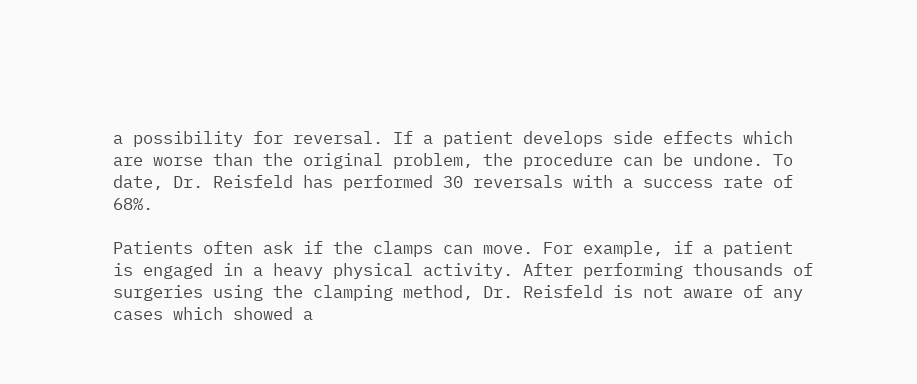a possibility for reversal. If a patient develops side effects which are worse than the original problem, the procedure can be undone. To date, Dr. Reisfeld has performed 30 reversals with a success rate of 68%.

Patients often ask if the clamps can move. For example, if a patient is engaged in a heavy physical activity. After performing thousands of surgeries using the clamping method, Dr. Reisfeld is not aware of any cases which showed a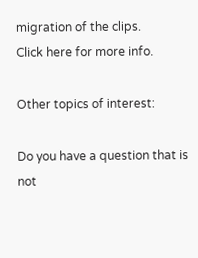migration of the clips.
Click here for more info.

Other topics of interest:

Do you have a question that is not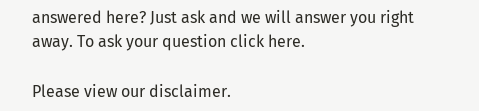answered here? Just ask and we will answer you right away. To ask your question click here.

Please view our disclaimer.